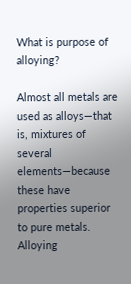What is purpose of alloying?

Almost all metals are used as alloys—that is, mixtures of several elements—because these have properties superior to pure metals. Alloying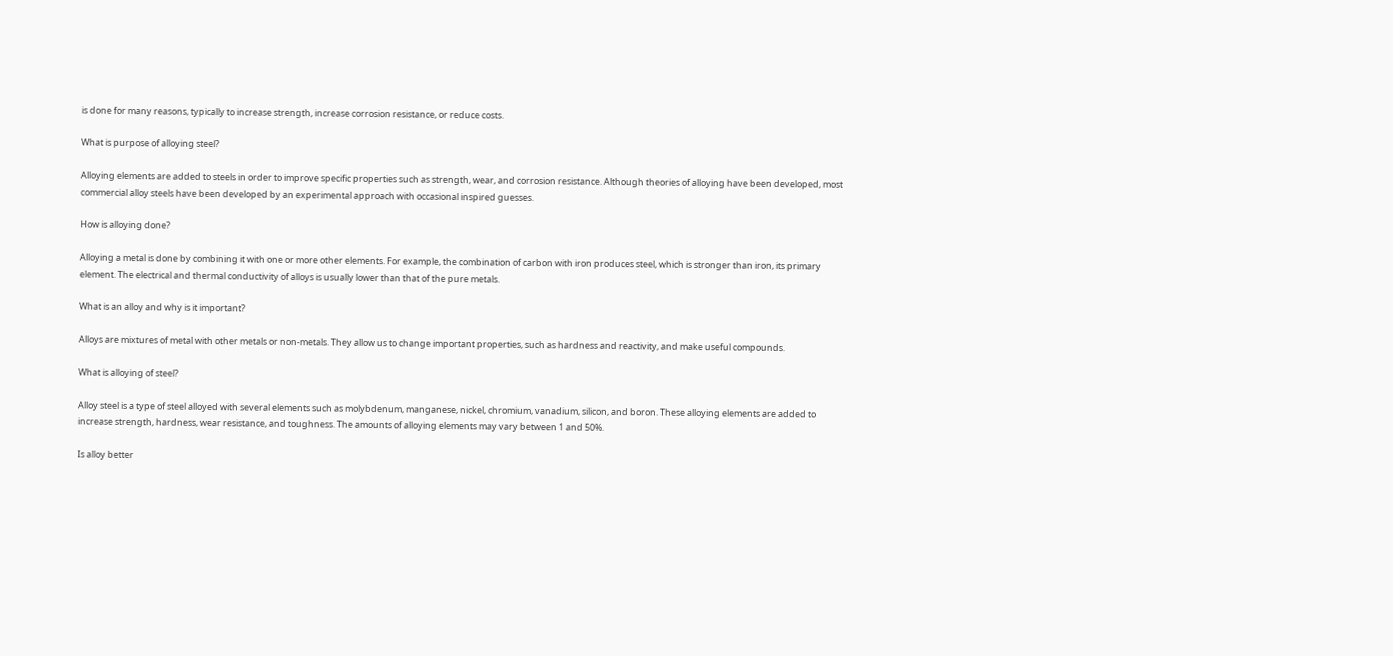is done for many reasons, typically to increase strength, increase corrosion resistance, or reduce costs.

What is purpose of alloying steel?

Alloying elements are added to steels in order to improve specific properties such as strength, wear, and corrosion resistance. Although theories of alloying have been developed, most commercial alloy steels have been developed by an experimental approach with occasional inspired guesses.

How is alloying done?

Alloying a metal is done by combining it with one or more other elements. For example, the combination of carbon with iron produces steel, which is stronger than iron, its primary element. The electrical and thermal conductivity of alloys is usually lower than that of the pure metals.

What is an alloy and why is it important?

Alloys are mixtures of metal with other metals or non-metals. They allow us to change important properties, such as hardness and reactivity, and make useful compounds.

What is alloying of steel?

Alloy steel is a type of steel alloyed with several elements such as molybdenum, manganese, nickel, chromium, vanadium, silicon, and boron. These alloying elements are added to increase strength, hardness, wear resistance, and toughness. The amounts of alloying elements may vary between 1 and 50%.

Is alloy better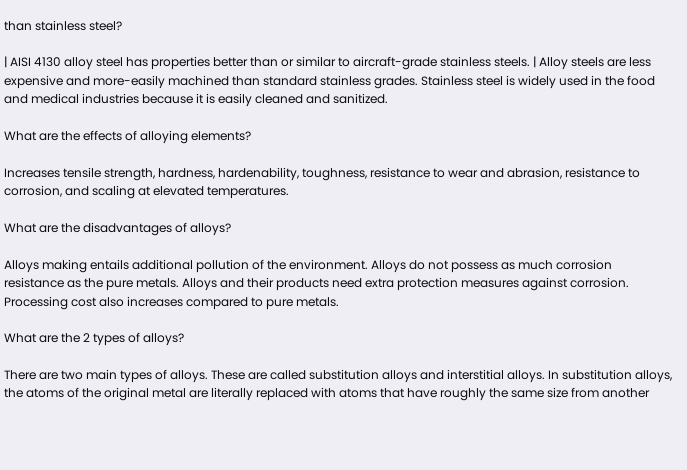than stainless steel?

| AISI 4130 alloy steel has properties better than or similar to aircraft-grade stainless steels. | Alloy steels are less expensive and more-easily machined than standard stainless grades. Stainless steel is widely used in the food and medical industries because it is easily cleaned and sanitized.

What are the effects of alloying elements?

Increases tensile strength, hardness, hardenability, toughness, resistance to wear and abrasion, resistance to corrosion, and scaling at elevated temperatures.

What are the disadvantages of alloys?

Alloys making entails additional pollution of the environment. Alloys do not possess as much corrosion resistance as the pure metals. Alloys and their products need extra protection measures against corrosion. Processing cost also increases compared to pure metals.

What are the 2 types of alloys?

There are two main types of alloys. These are called substitution alloys and interstitial alloys. In substitution alloys, the atoms of the original metal are literally replaced with atoms that have roughly the same size from another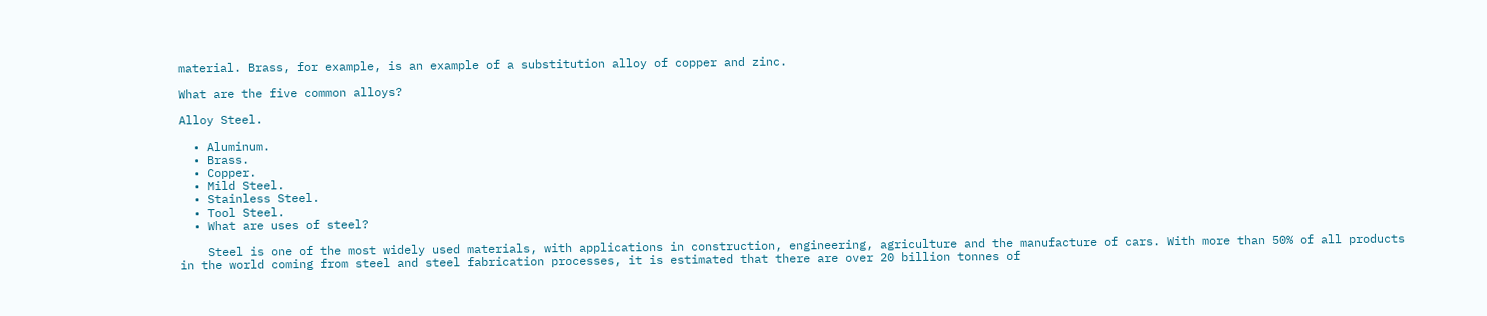material. Brass, for example, is an example of a substitution alloy of copper and zinc.

What are the five common alloys?

Alloy Steel.

  • Aluminum.
  • Brass.
  • Copper.
  • Mild Steel.
  • Stainless Steel.
  • Tool Steel.
  • What are uses of steel?

    Steel is one of the most widely used materials, with applications in construction, engineering, agriculture and the manufacture of cars. With more than 50% of all products in the world coming from steel and steel fabrication processes, it is estimated that there are over 20 billion tonnes of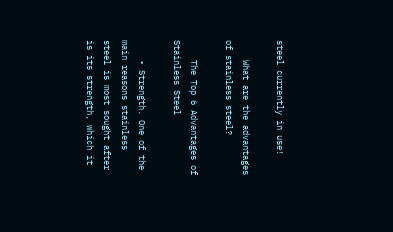steel currently in use!

    What are the advantages of stainless steel?

    The Top 6 Advantages of Stainless Steel

    • Strength. One of the main reasons stainless steel is most sought after is its strength, which it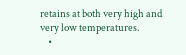retains at both very high and very low temperatures.
    •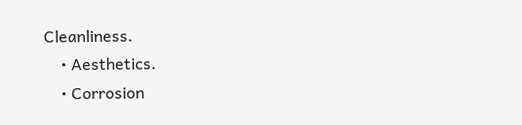Cleanliness.
    • Aesthetics.
    • Corrosion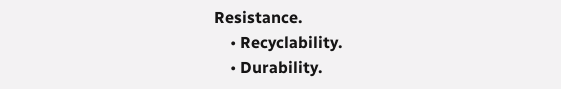Resistance.
    • Recyclability.
    • Durability.